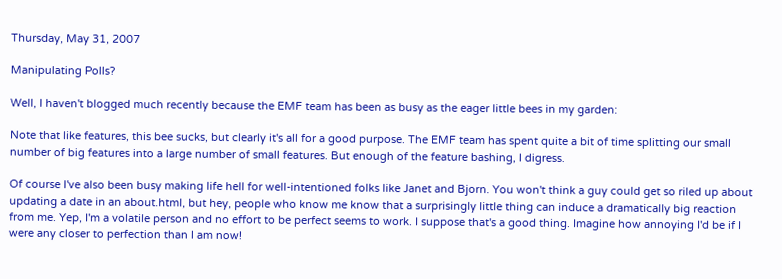Thursday, May 31, 2007

Manipulating Polls?

Well, I haven't blogged much recently because the EMF team has been as busy as the eager little bees in my garden:

Note that like features, this bee sucks, but clearly it's all for a good purpose. The EMF team has spent quite a bit of time splitting our small number of big features into a large number of small features. But enough of the feature bashing, I digress.

Of course I've also been busy making life hell for well-intentioned folks like Janet and Bjorn. You won't think a guy could get so riled up about updating a date in an about.html, but hey, people who know me know that a surprisingly little thing can induce a dramatically big reaction from me. Yep, I'm a volatile person and no effort to be perfect seems to work. I suppose that's a good thing. Imagine how annoying I'd be if I were any closer to perfection than I am now!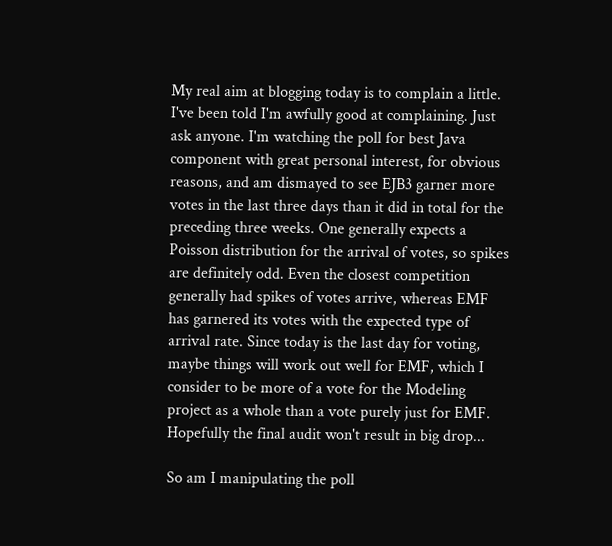My real aim at blogging today is to complain a little. I've been told I'm awfully good at complaining. Just ask anyone. I'm watching the poll for best Java component with great personal interest, for obvious reasons, and am dismayed to see EJB3 garner more votes in the last three days than it did in total for the preceding three weeks. One generally expects a Poisson distribution for the arrival of votes, so spikes are definitely odd. Even the closest competition generally had spikes of votes arrive, whereas EMF has garnered its votes with the expected type of arrival rate. Since today is the last day for voting, maybe things will work out well for EMF, which I consider to be more of a vote for the Modeling project as a whole than a vote purely just for EMF. Hopefully the final audit won't result in big drop...

So am I manipulating the poll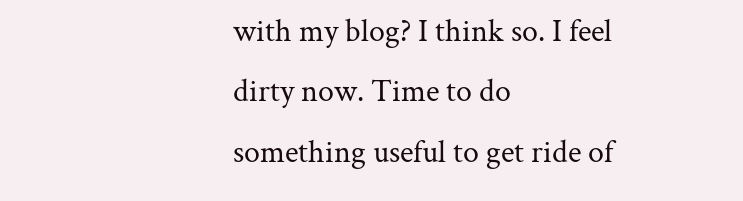with my blog? I think so. I feel dirty now. Time to do something useful to get ride of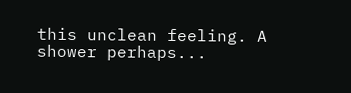this unclean feeling. A shower perhaps...